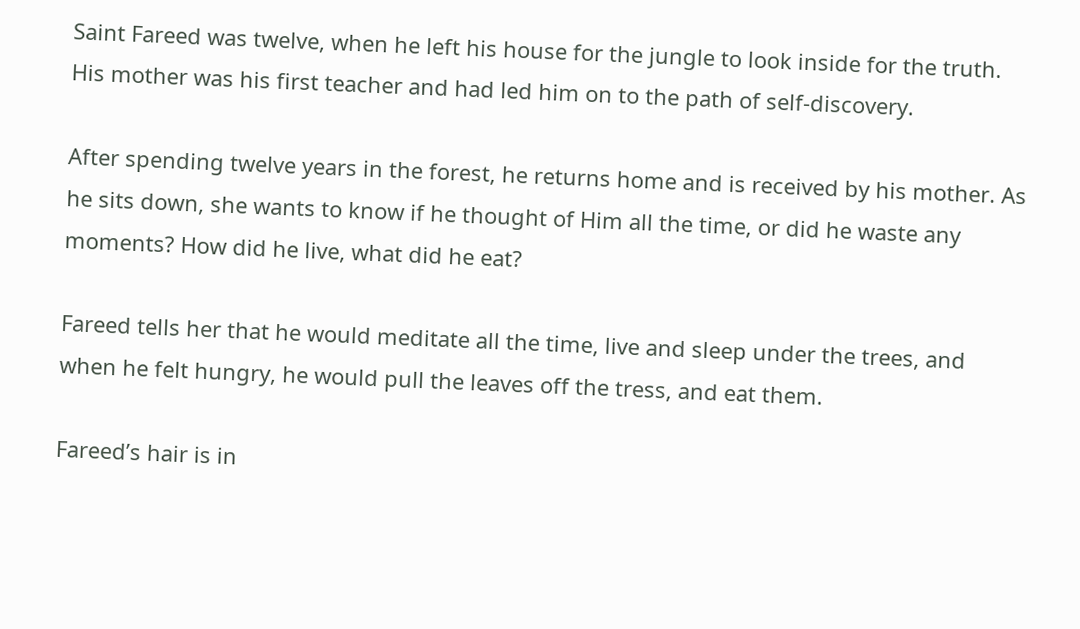Saint Fareed was twelve, when he left his house for the jungle to look inside for the truth. His mother was his first teacher and had led him on to the path of self-discovery.

After spending twelve years in the forest, he returns home and is received by his mother. As he sits down, she wants to know if he thought of Him all the time, or did he waste any moments? How did he live, what did he eat?

Fareed tells her that he would meditate all the time, live and sleep under the trees, and when he felt hungry, he would pull the leaves off the tress, and eat them.

Fareed’s hair is in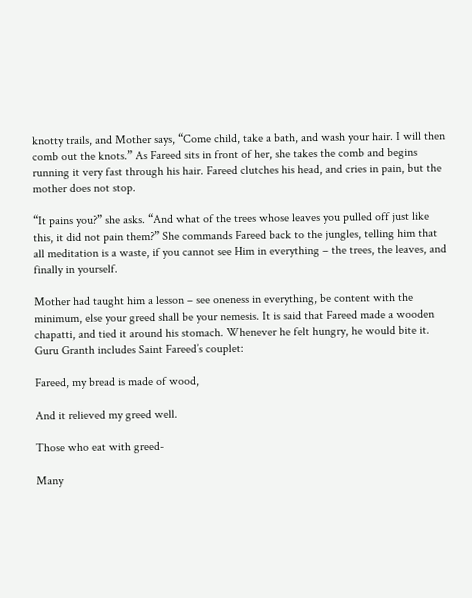knotty trails, and Mother says, “Come child, take a bath, and wash your hair. I will then comb out the knots.” As Fareed sits in front of her, she takes the comb and begins running it very fast through his hair. Fareed clutches his head, and cries in pain, but the mother does not stop.

“It pains you?” she asks. “And what of the trees whose leaves you pulled off just like this, it did not pain them?” She commands Fareed back to the jungles, telling him that all meditation is a waste, if you cannot see Him in everything – the trees, the leaves, and finally in yourself.

Mother had taught him a lesson – see oneness in everything, be content with the minimum, else your greed shall be your nemesis. It is said that Fareed made a wooden chapatti, and tied it around his stomach. Whenever he felt hungry, he would bite it. Guru Granth includes Saint Fareed’s couplet:

Fareed, my bread is made of wood,

And it relieved my greed well.

Those who eat with greed-

Many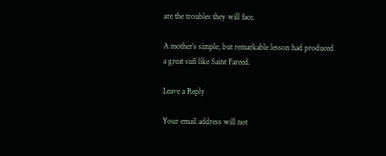are the troubles they will face.

A mother’s simple, but remarkable lesson had produced a great sufi like Saint Fareed.

Leave a Reply

Your email address will not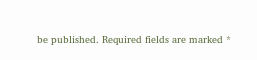be published. Required fields are marked *